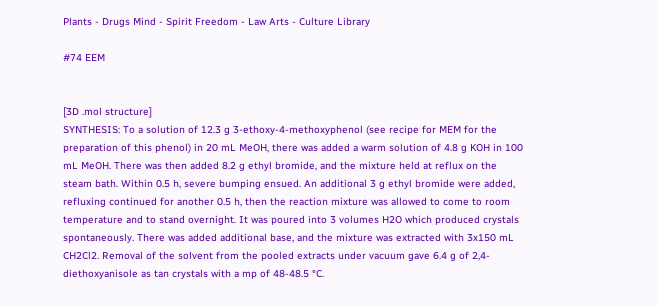Plants - Drugs Mind - Spirit Freedom - Law Arts - Culture Library

#74 EEM


[3D .mol structure]
SYNTHESIS: To a solution of 12.3 g 3-ethoxy-4-methoxyphenol (see recipe for MEM for the preparation of this phenol) in 20 mL MeOH, there was added a warm solution of 4.8 g KOH in 100 mL MeOH. There was then added 8.2 g ethyl bromide, and the mixture held at reflux on the steam bath. Within 0.5 h, severe bumping ensued. An additional 3 g ethyl bromide were added, refluxing continued for another 0.5 h, then the reaction mixture was allowed to come to room temperature and to stand overnight. It was poured into 3 volumes H2O which produced crystals spontaneously. There was added additional base, and the mixture was extracted with 3x150 mL CH2Cl2. Removal of the solvent from the pooled extracts under vacuum gave 6.4 g of 2,4-diethoxyanisole as tan crystals with a mp of 48-48.5 °C.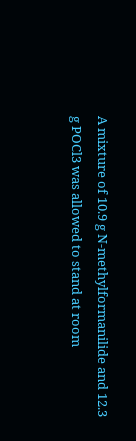A mixture of 10.9 g N-methylformanilide and 12.3 g POCl3 was allowed to stand at room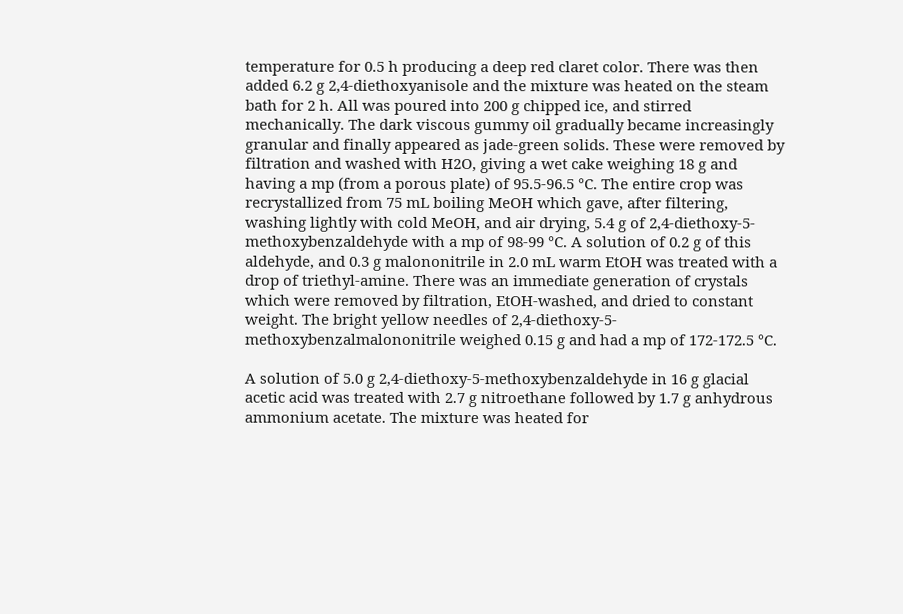temperature for 0.5 h producing a deep red claret color. There was then added 6.2 g 2,4-diethoxyanisole and the mixture was heated on the steam bath for 2 h. All was poured into 200 g chipped ice, and stirred mechanically. The dark viscous gummy oil gradually became increasingly granular and finally appeared as jade-green solids. These were removed by filtration and washed with H2O, giving a wet cake weighing 18 g and having a mp (from a porous plate) of 95.5-96.5 °C. The entire crop was recrystallized from 75 mL boiling MeOH which gave, after filtering, washing lightly with cold MeOH, and air drying, 5.4 g of 2,4-diethoxy-5-methoxybenzaldehyde with a mp of 98-99 °C. A solution of 0.2 g of this aldehyde, and 0.3 g malononitrile in 2.0 mL warm EtOH was treated with a drop of triethyl-amine. There was an immediate generation of crystals which were removed by filtration, EtOH-washed, and dried to constant weight. The bright yellow needles of 2,4-diethoxy-5-methoxybenzalmalononitrile weighed 0.15 g and had a mp of 172-172.5 °C.

A solution of 5.0 g 2,4-diethoxy-5-methoxybenzaldehyde in 16 g glacial acetic acid was treated with 2.7 g nitroethane followed by 1.7 g anhydrous ammonium acetate. The mixture was heated for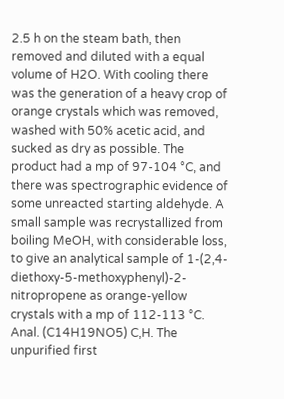2.5 h on the steam bath, then removed and diluted with a equal volume of H2O. With cooling there was the generation of a heavy crop of orange crystals which was removed, washed with 50% acetic acid, and sucked as dry as possible. The product had a mp of 97-104 °C, and there was spectrographic evidence of some unreacted starting aldehyde. A small sample was recrystallized from boiling MeOH, with considerable loss, to give an analytical sample of 1-(2,4-diethoxy-5-methoxyphenyl)-2-nitropropene as orange-yellow crystals with a mp of 112-113 °C. Anal. (C14H19NO5) C,H. The unpurified first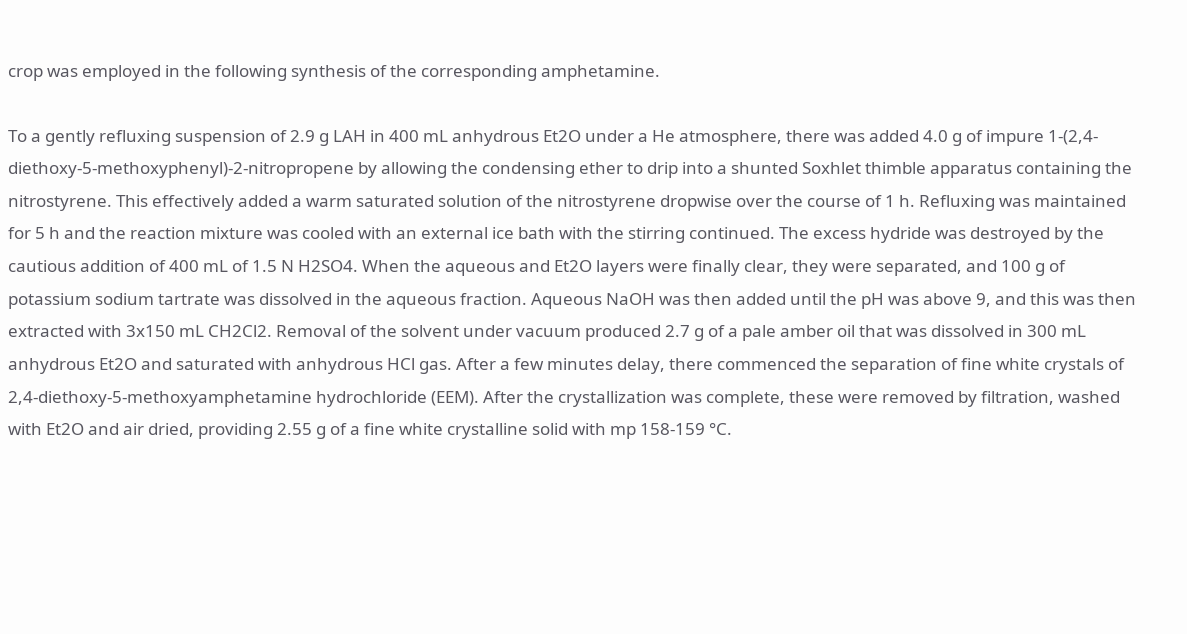crop was employed in the following synthesis of the corresponding amphetamine.

To a gently refluxing suspension of 2.9 g LAH in 400 mL anhydrous Et2O under a He atmosphere, there was added 4.0 g of impure 1-(2,4-diethoxy-5-methoxyphenyl)-2-nitropropene by allowing the condensing ether to drip into a shunted Soxhlet thimble apparatus containing the nitrostyrene. This effectively added a warm saturated solution of the nitrostyrene dropwise over the course of 1 h. Refluxing was maintained for 5 h and the reaction mixture was cooled with an external ice bath with the stirring continued. The excess hydride was destroyed by the cautious addition of 400 mL of 1.5 N H2SO4. When the aqueous and Et2O layers were finally clear, they were separated, and 100 g of potassium sodium tartrate was dissolved in the aqueous fraction. Aqueous NaOH was then added until the pH was above 9, and this was then extracted with 3x150 mL CH2Cl2. Removal of the solvent under vacuum produced 2.7 g of a pale amber oil that was dissolved in 300 mL anhydrous Et2O and saturated with anhydrous HCl gas. After a few minutes delay, there commenced the separation of fine white crystals of 2,4-diethoxy-5-methoxyamphetamine hydrochloride (EEM). After the crystallization was complete, these were removed by filtration, washed with Et2O and air dried, providing 2.55 g of a fine white crystalline solid with mp 158-159 °C.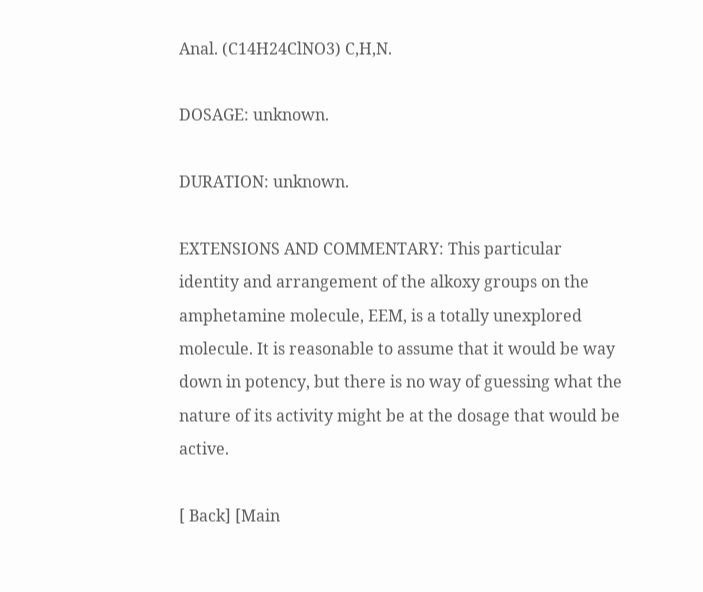Anal. (C14H24ClNO3) C,H,N.

DOSAGE: unknown.

DURATION: unknown.

EXTENSIONS AND COMMENTARY: This particular identity and arrangement of the alkoxy groups on the amphetamine molecule, EEM, is a totally unexplored molecule. It is reasonable to assume that it would be way down in potency, but there is no way of guessing what the nature of its activity might be at the dosage that would be active.

[ Back] [Main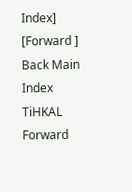Index] [Forward ]
Back Main Index TiHKAL Forward